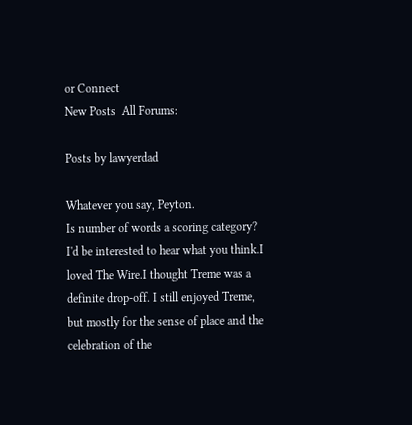or Connect
New Posts  All Forums:

Posts by lawyerdad

Whatever you say, Peyton.
Is number of words a scoring category?
I'd be interested to hear what you think.I loved The Wire.I thought Treme was a definite drop-off. I still enjoyed Treme, but mostly for the sense of place and the celebration of the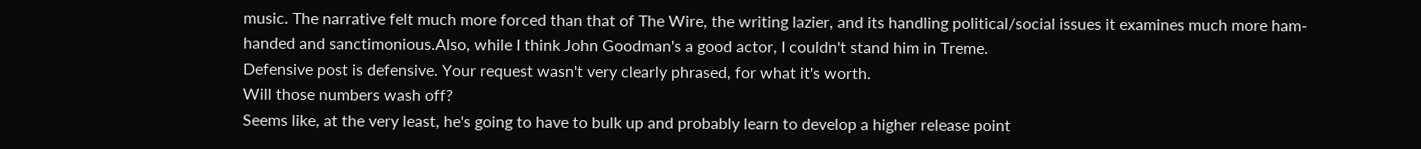music. The narrative felt much more forced than that of The Wire, the writing lazier, and its handling political/social issues it examines much more ham-handed and sanctimonious.Also, while I think John Goodman's a good actor, I couldn't stand him in Treme.
Defensive post is defensive. Your request wasn't very clearly phrased, for what it's worth.
Will those numbers wash off?
Seems like, at the very least, he's going to have to bulk up and probably learn to develop a higher release point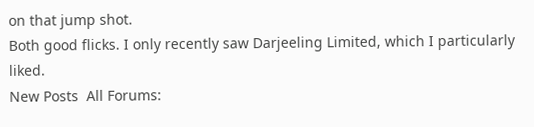on that jump shot.
Both good flicks. I only recently saw Darjeeling Limited, which I particularly liked.
New Posts  All Forums: